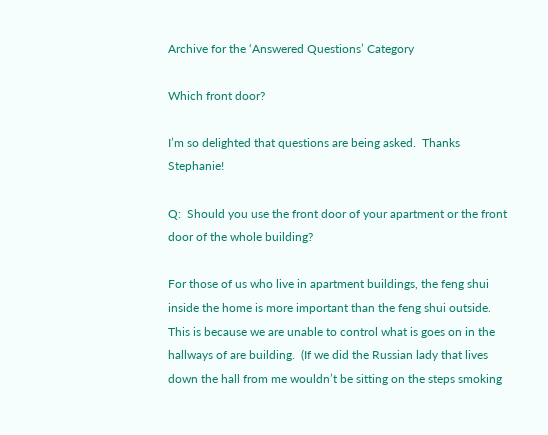Archive for the ‘Answered Questions’ Category

Which front door?

I’m so delighted that questions are being asked.  Thanks Stephanie!

Q:  Should you use the front door of your apartment or the front door of the whole building?

For those of us who live in apartment buildings, the feng shui inside the home is more important than the feng shui outside.  This is because we are unable to control what is goes on in the hallways of are building.  (If we did the Russian lady that lives down the hall from me wouldn’t be sitting on the steps smoking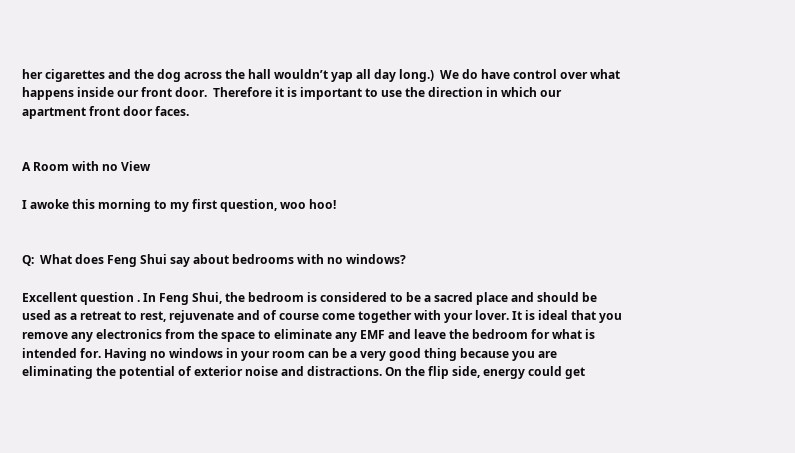her cigarettes and the dog across the hall wouldn’t yap all day long.)  We do have control over what happens inside our front door.  Therefore it is important to use the direction in which our apartment front door faces.


A Room with no View

I awoke this morning to my first question, woo hoo!


Q:  What does Feng Shui say about bedrooms with no windows?

Excellent question . In Feng Shui, the bedroom is considered to be a sacred place and should be used as a retreat to rest, rejuvenate and of course come together with your lover. It is ideal that you remove any electronics from the space to eliminate any EMF and leave the bedroom for what is intended for. Having no windows in your room can be a very good thing because you are eliminating the potential of exterior noise and distractions. On the flip side, energy could get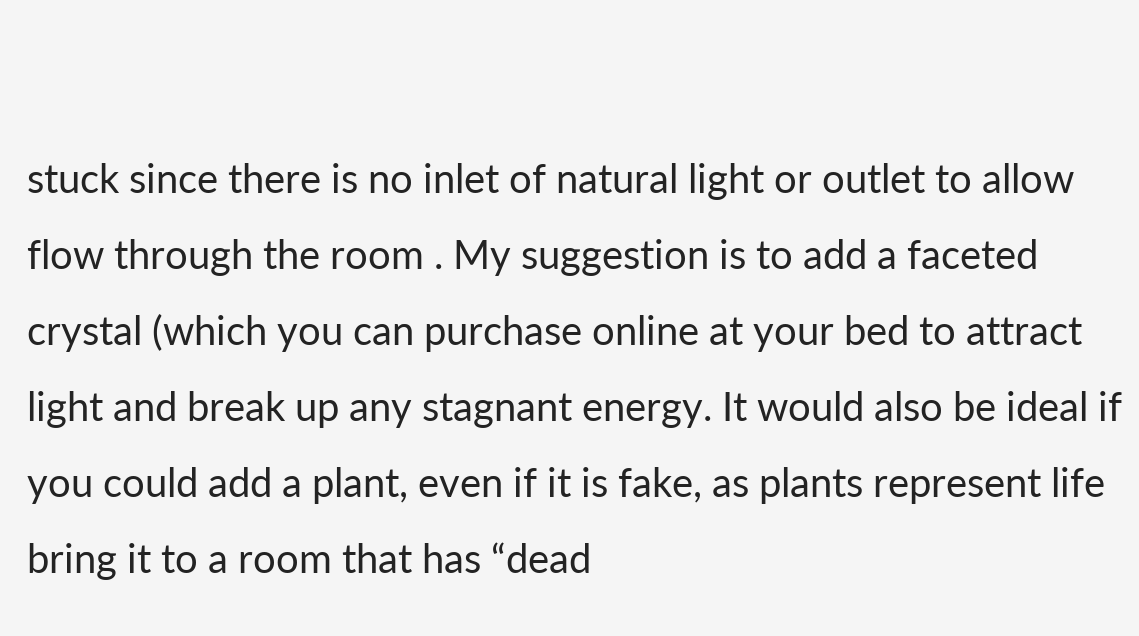stuck since there is no inlet of natural light or outlet to allow flow through the room . My suggestion is to add a faceted crystal (which you can purchase online at your bed to attract light and break up any stagnant energy. It would also be ideal if you could add a plant, even if it is fake, as plants represent life bring it to a room that has “dead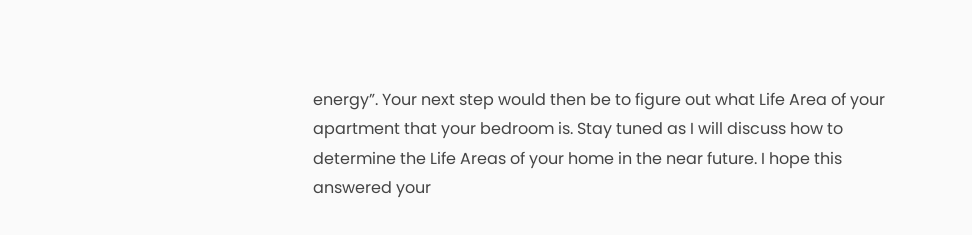energy”. Your next step would then be to figure out what Life Area of your apartment that your bedroom is. Stay tuned as I will discuss how to determine the Life Areas of your home in the near future. I hope this answered your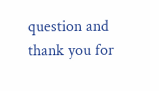question and thank you for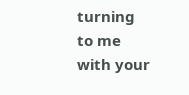turning to me with your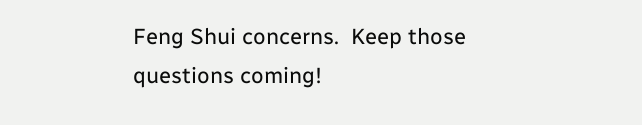Feng Shui concerns.  Keep those questions coming!